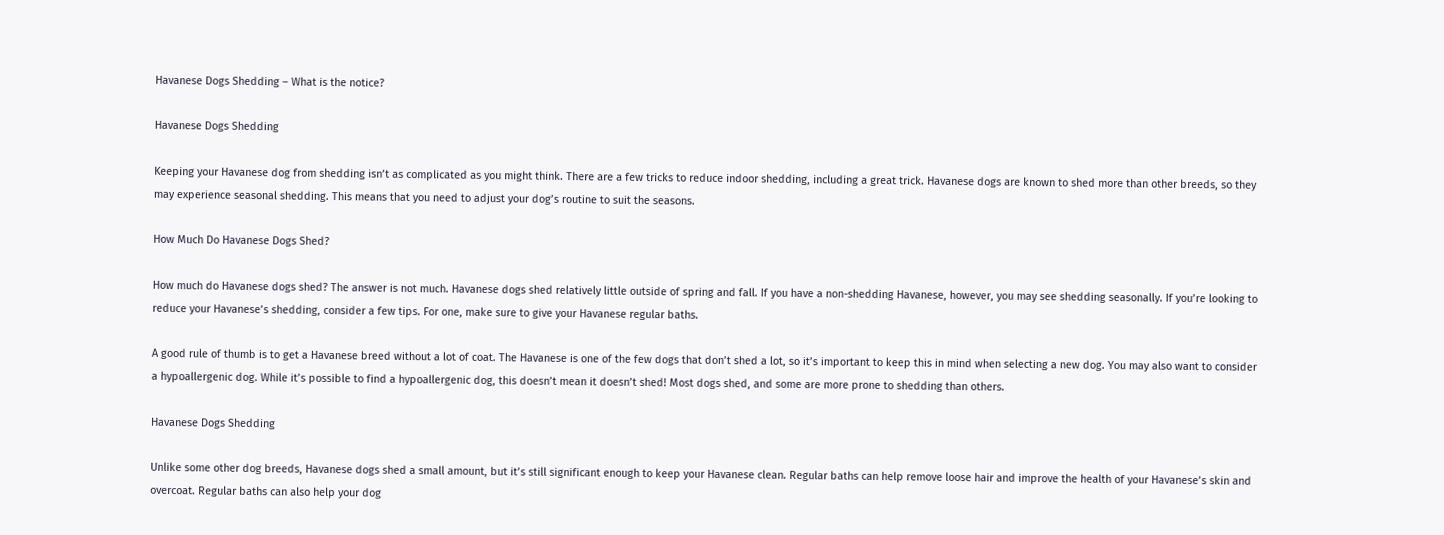Havanese Dogs Shedding – What is the notice?

Havanese Dogs Shedding

Keeping your Havanese dog from shedding isn’t as complicated as you might think. There are a few tricks to reduce indoor shedding, including a great trick. Havanese dogs are known to shed more than other breeds, so they may experience seasonal shedding. This means that you need to adjust your dog’s routine to suit the seasons.

How Much Do Havanese Dogs Shed?

How much do Havanese dogs shed? The answer is not much. Havanese dogs shed relatively little outside of spring and fall. If you have a non-shedding Havanese, however, you may see shedding seasonally. If you’re looking to reduce your Havanese’s shedding, consider a few tips. For one, make sure to give your Havanese regular baths.

A good rule of thumb is to get a Havanese breed without a lot of coat. The Havanese is one of the few dogs that don’t shed a lot, so it’s important to keep this in mind when selecting a new dog. You may also want to consider a hypoallergenic dog. While it’s possible to find a hypoallergenic dog, this doesn’t mean it doesn’t shed! Most dogs shed, and some are more prone to shedding than others.

Havanese Dogs Shedding

Unlike some other dog breeds, Havanese dogs shed a small amount, but it’s still significant enough to keep your Havanese clean. Regular baths can help remove loose hair and improve the health of your Havanese’s skin and overcoat. Regular baths can also help your dog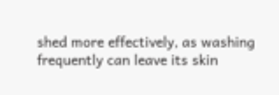shed more effectively, as washing frequently can leave its skin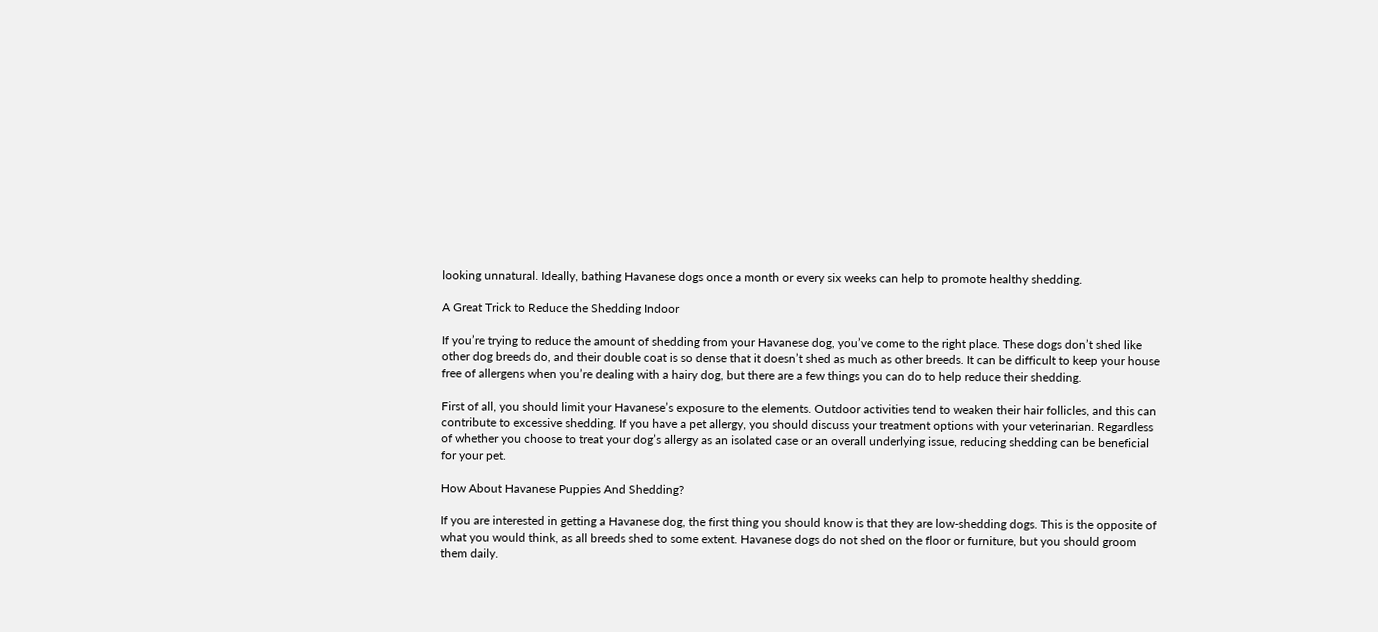looking unnatural. Ideally, bathing Havanese dogs once a month or every six weeks can help to promote healthy shedding.

A Great Trick to Reduce the Shedding Indoor

If you’re trying to reduce the amount of shedding from your Havanese dog, you’ve come to the right place. These dogs don’t shed like other dog breeds do, and their double coat is so dense that it doesn’t shed as much as other breeds. It can be difficult to keep your house free of allergens when you’re dealing with a hairy dog, but there are a few things you can do to help reduce their shedding.

First of all, you should limit your Havanese’s exposure to the elements. Outdoor activities tend to weaken their hair follicles, and this can contribute to excessive shedding. If you have a pet allergy, you should discuss your treatment options with your veterinarian. Regardless of whether you choose to treat your dog’s allergy as an isolated case or an overall underlying issue, reducing shedding can be beneficial for your pet.

How About Havanese Puppies And Shedding?

If you are interested in getting a Havanese dog, the first thing you should know is that they are low-shedding dogs. This is the opposite of what you would think, as all breeds shed to some extent. Havanese dogs do not shed on the floor or furniture, but you should groom them daily.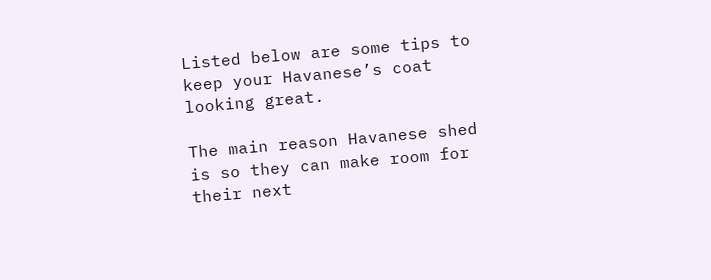Listed below are some tips to keep your Havanese’s coat looking great.

The main reason Havanese shed is so they can make room for their next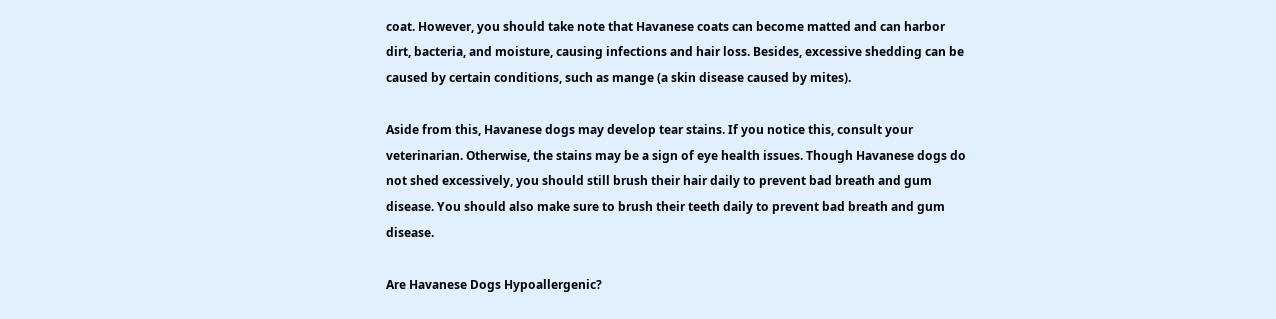coat. However, you should take note that Havanese coats can become matted and can harbor dirt, bacteria, and moisture, causing infections and hair loss. Besides, excessive shedding can be caused by certain conditions, such as mange (a skin disease caused by mites).

Aside from this, Havanese dogs may develop tear stains. If you notice this, consult your veterinarian. Otherwise, the stains may be a sign of eye health issues. Though Havanese dogs do not shed excessively, you should still brush their hair daily to prevent bad breath and gum disease. You should also make sure to brush their teeth daily to prevent bad breath and gum disease.

Are Havanese Dogs Hypoallergenic?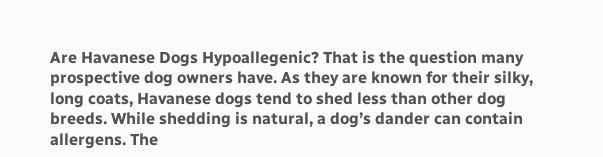Are Havanese Dogs Hypoallegenic? That is the question many prospective dog owners have. As they are known for their silky, long coats, Havanese dogs tend to shed less than other dog breeds. While shedding is natural, a dog’s dander can contain allergens. The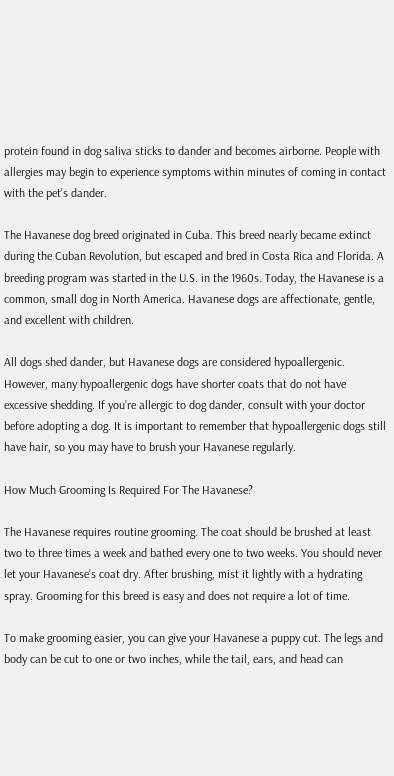protein found in dog saliva sticks to dander and becomes airborne. People with allergies may begin to experience symptoms within minutes of coming in contact with the pet’s dander.

The Havanese dog breed originated in Cuba. This breed nearly became extinct during the Cuban Revolution, but escaped and bred in Costa Rica and Florida. A breeding program was started in the U.S. in the 1960s. Today, the Havanese is a common, small dog in North America. Havanese dogs are affectionate, gentle, and excellent with children.

All dogs shed dander, but Havanese dogs are considered hypoallergenic. However, many hypoallergenic dogs have shorter coats that do not have excessive shedding. If you’re allergic to dog dander, consult with your doctor before adopting a dog. It is important to remember that hypoallergenic dogs still have hair, so you may have to brush your Havanese regularly.

How Much Grooming Is Required For The Havanese?

The Havanese requires routine grooming. The coat should be brushed at least two to three times a week and bathed every one to two weeks. You should never let your Havanese’s coat dry. After brushing, mist it lightly with a hydrating spray. Grooming for this breed is easy and does not require a lot of time.

To make grooming easier, you can give your Havanese a puppy cut. The legs and body can be cut to one or two inches, while the tail, ears, and head can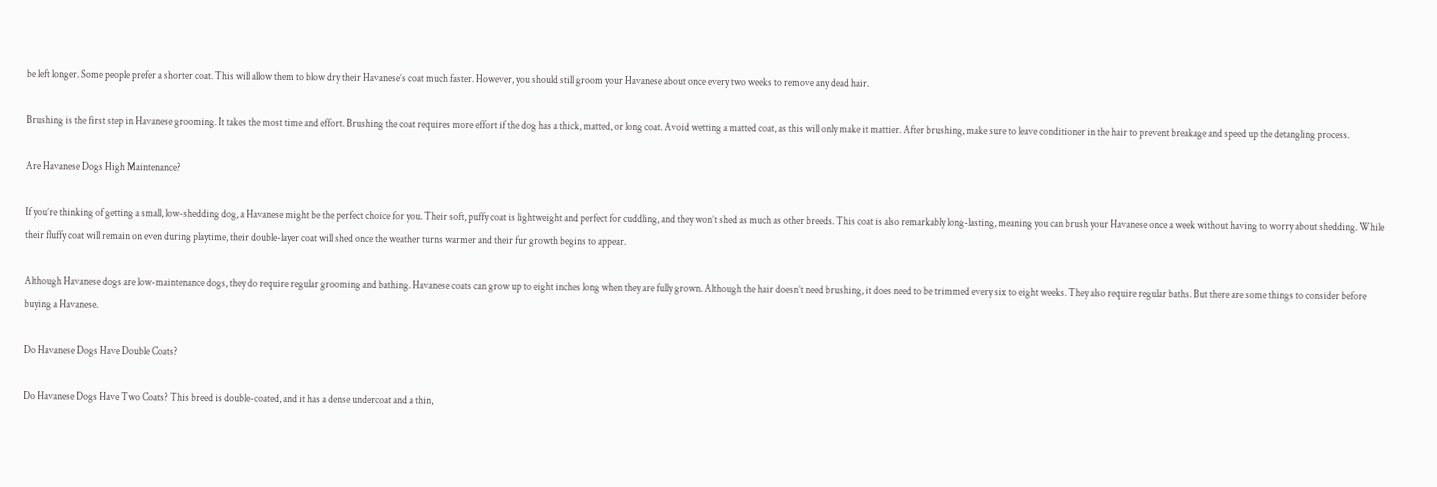be left longer. Some people prefer a shorter coat. This will allow them to blow dry their Havanese’s coat much faster. However, you should still groom your Havanese about once every two weeks to remove any dead hair.

Brushing is the first step in Havanese grooming. It takes the most time and effort. Brushing the coat requires more effort if the dog has a thick, matted, or long coat. Avoid wetting a matted coat, as this will only make it mattier. After brushing, make sure to leave conditioner in the hair to prevent breakage and speed up the detangling process.

Are Havanese Dogs High Maintenance?

If you’re thinking of getting a small, low-shedding dog, a Havanese might be the perfect choice for you. Their soft, puffy coat is lightweight and perfect for cuddling, and they won’t shed as much as other breeds. This coat is also remarkably long-lasting, meaning you can brush your Havanese once a week without having to worry about shedding. While their fluffy coat will remain on even during playtime, their double-layer coat will shed once the weather turns warmer and their fur growth begins to appear.

Although Havanese dogs are low-maintenance dogs, they do require regular grooming and bathing. Havanese coats can grow up to eight inches long when they are fully grown. Although the hair doesn’t need brushing, it does need to be trimmed every six to eight weeks. They also require regular baths. But there are some things to consider before buying a Havanese.

Do Havanese Dogs Have Double Coats?

Do Havanese Dogs Have Two Coats? This breed is double-coated, and it has a dense undercoat and a thin,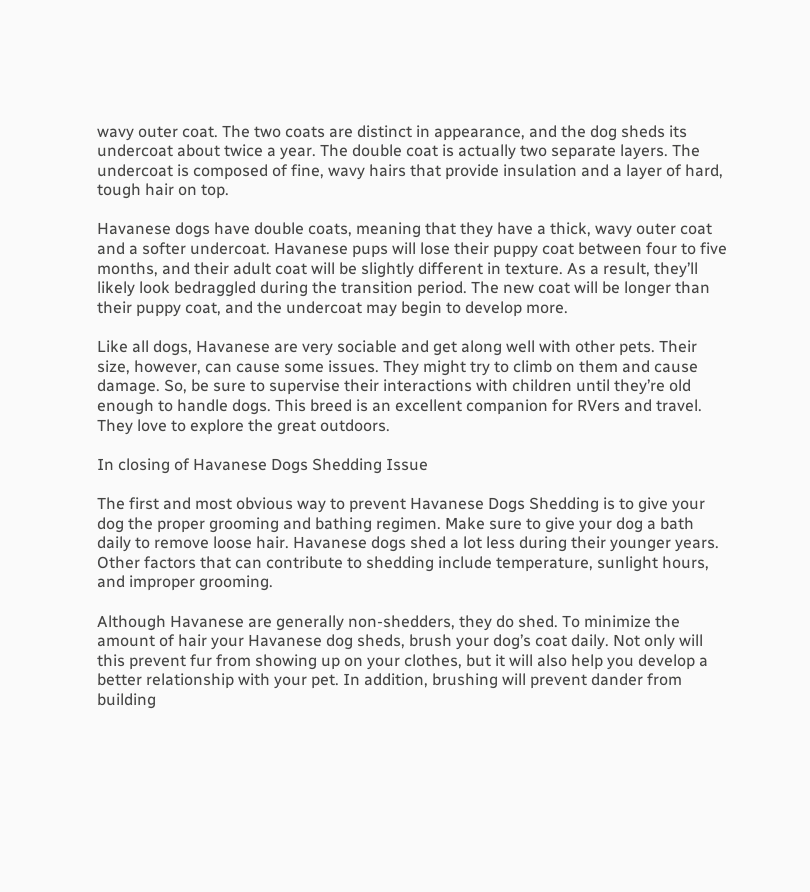wavy outer coat. The two coats are distinct in appearance, and the dog sheds its undercoat about twice a year. The double coat is actually two separate layers. The undercoat is composed of fine, wavy hairs that provide insulation and a layer of hard, tough hair on top.

Havanese dogs have double coats, meaning that they have a thick, wavy outer coat and a softer undercoat. Havanese pups will lose their puppy coat between four to five months, and their adult coat will be slightly different in texture. As a result, they’ll likely look bedraggled during the transition period. The new coat will be longer than their puppy coat, and the undercoat may begin to develop more.

Like all dogs, Havanese are very sociable and get along well with other pets. Their size, however, can cause some issues. They might try to climb on them and cause damage. So, be sure to supervise their interactions with children until they’re old enough to handle dogs. This breed is an excellent companion for RVers and travel. They love to explore the great outdoors.

In closing of Havanese Dogs Shedding Issue

The first and most obvious way to prevent Havanese Dogs Shedding is to give your dog the proper grooming and bathing regimen. Make sure to give your dog a bath daily to remove loose hair. Havanese dogs shed a lot less during their younger years. Other factors that can contribute to shedding include temperature, sunlight hours, and improper grooming.

Although Havanese are generally non-shedders, they do shed. To minimize the amount of hair your Havanese dog sheds, brush your dog’s coat daily. Not only will this prevent fur from showing up on your clothes, but it will also help you develop a better relationship with your pet. In addition, brushing will prevent dander from building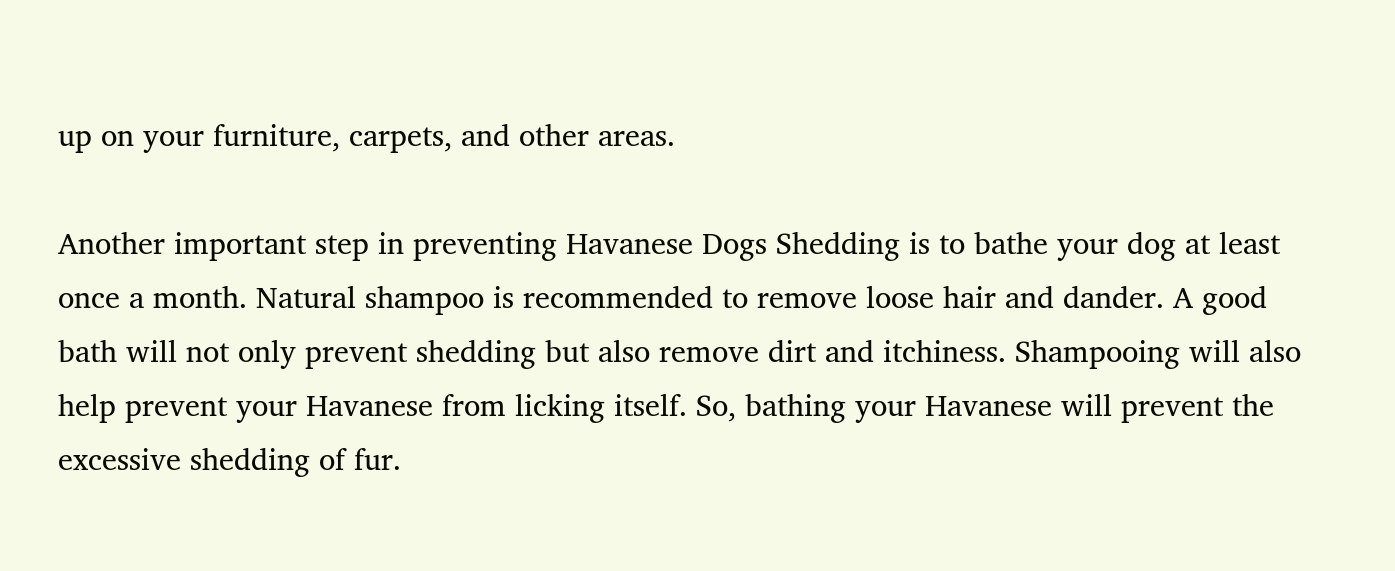up on your furniture, carpets, and other areas.

Another important step in preventing Havanese Dogs Shedding is to bathe your dog at least once a month. Natural shampoo is recommended to remove loose hair and dander. A good bath will not only prevent shedding but also remove dirt and itchiness. Shampooing will also help prevent your Havanese from licking itself. So, bathing your Havanese will prevent the excessive shedding of fur.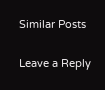Similar Posts

Leave a Reply